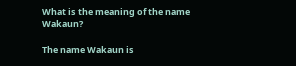What is the meaning of the name Wakaun?

The name Wakaun is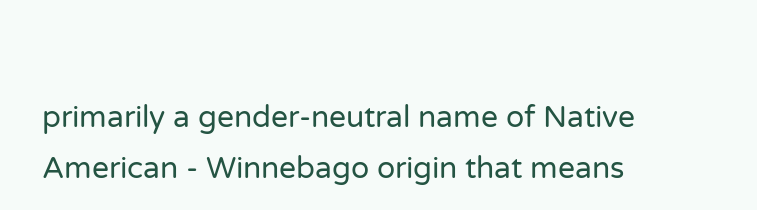primarily a gender-neutral name of Native American - Winnebago origin that means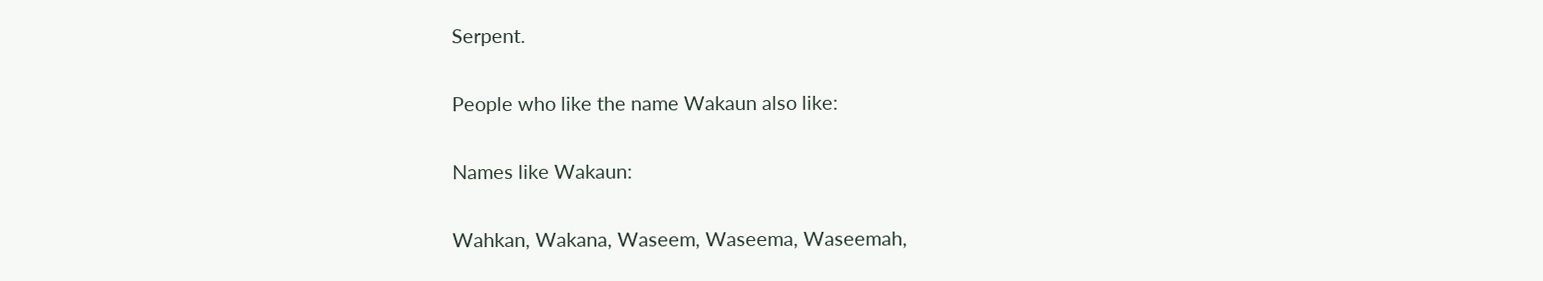Serpent.

People who like the name Wakaun also like:

Names like Wakaun:

Wahkan, Wakana, Waseem, Waseema, Waseemah,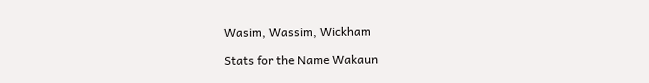Wasim, Wassim, Wickham

Stats for the Name Wakaun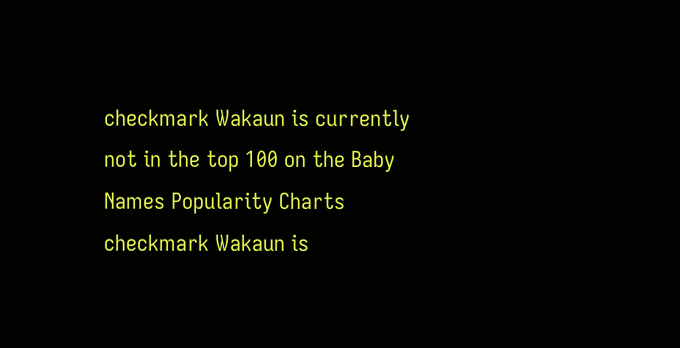checkmark Wakaun is currently not in the top 100 on the Baby Names Popularity Charts
checkmark Wakaun is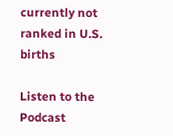currently not ranked in U.S. births

Listen to the Podcast